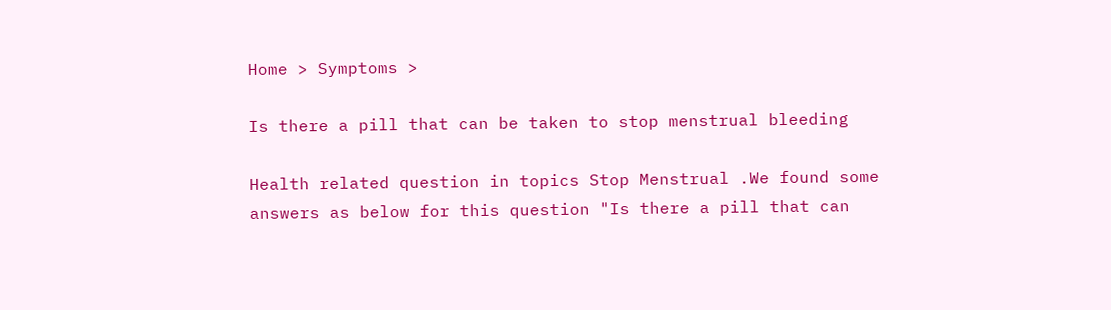Home > Symptoms >

Is there a pill that can be taken to stop menstrual bleeding

Health related question in topics Stop Menstrual .We found some answers as below for this question "Is there a pill that can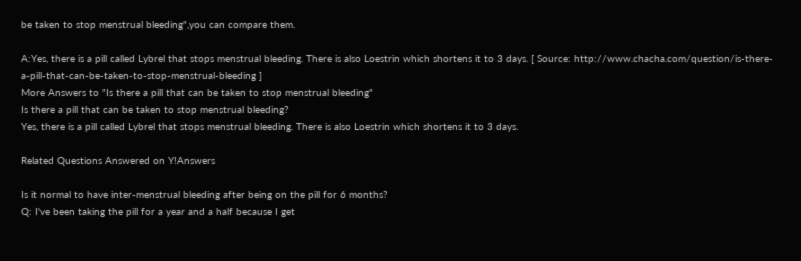be taken to stop menstrual bleeding",you can compare them.

A:Yes, there is a pill called Lybrel that stops menstrual bleeding. There is also Loestrin which shortens it to 3 days. [ Source: http://www.chacha.com/question/is-there-a-pill-that-can-be-taken-to-stop-menstrual-bleeding ]
More Answers to "Is there a pill that can be taken to stop menstrual bleeding"
Is there a pill that can be taken to stop menstrual bleeding?
Yes, there is a pill called Lybrel that stops menstrual bleeding. There is also Loestrin which shortens it to 3 days.

Related Questions Answered on Y!Answers

Is it normal to have inter-menstrual bleeding after being on the pill for 6 months?
Q: I've been taking the pill for a year and a half because I get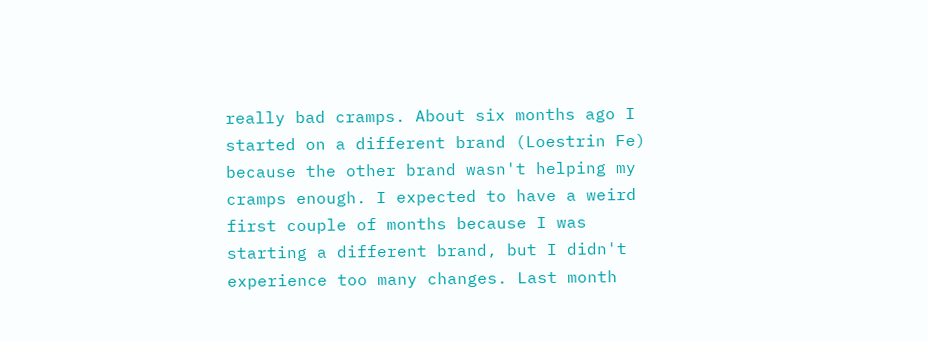really bad cramps. About six months ago I started on a different brand (Loestrin Fe) because the other brand wasn't helping my cramps enough. I expected to have a weird first couple of months because I was starting a different brand, but I didn't experience too many changes. Last month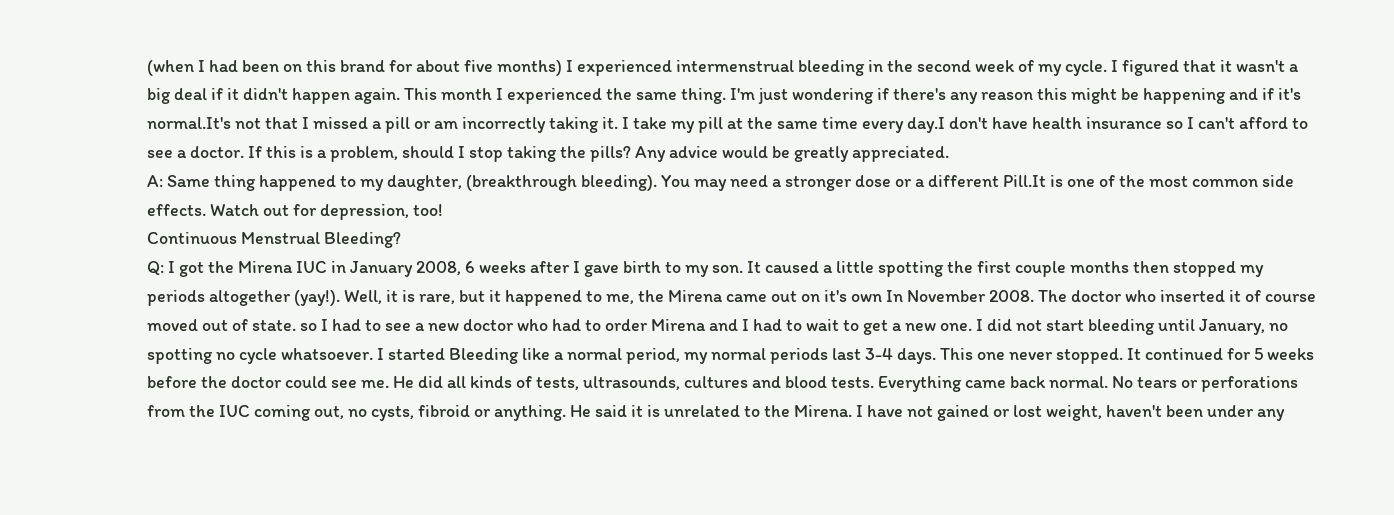(when I had been on this brand for about five months) I experienced intermenstrual bleeding in the second week of my cycle. I figured that it wasn't a big deal if it didn't happen again. This month I experienced the same thing. I'm just wondering if there's any reason this might be happening and if it's normal.It's not that I missed a pill or am incorrectly taking it. I take my pill at the same time every day.I don't have health insurance so I can't afford to see a doctor. If this is a problem, should I stop taking the pills? Any advice would be greatly appreciated.
A: Same thing happened to my daughter, (breakthrough bleeding). You may need a stronger dose or a different Pill.It is one of the most common side effects. Watch out for depression, too!
Continuous Menstrual Bleeding?
Q: I got the Mirena IUC in January 2008, 6 weeks after I gave birth to my son. It caused a little spotting the first couple months then stopped my periods altogether (yay!). Well, it is rare, but it happened to me, the Mirena came out on it's own In November 2008. The doctor who inserted it of course moved out of state. so I had to see a new doctor who had to order Mirena and I had to wait to get a new one. I did not start bleeding until January, no spotting no cycle whatsoever. I started Bleeding like a normal period, my normal periods last 3-4 days. This one never stopped. It continued for 5 weeks before the doctor could see me. He did all kinds of tests, ultrasounds, cultures and blood tests. Everything came back normal. No tears or perforations from the IUC coming out, no cysts, fibroid or anything. He said it is unrelated to the Mirena. I have not gained or lost weight, haven't been under any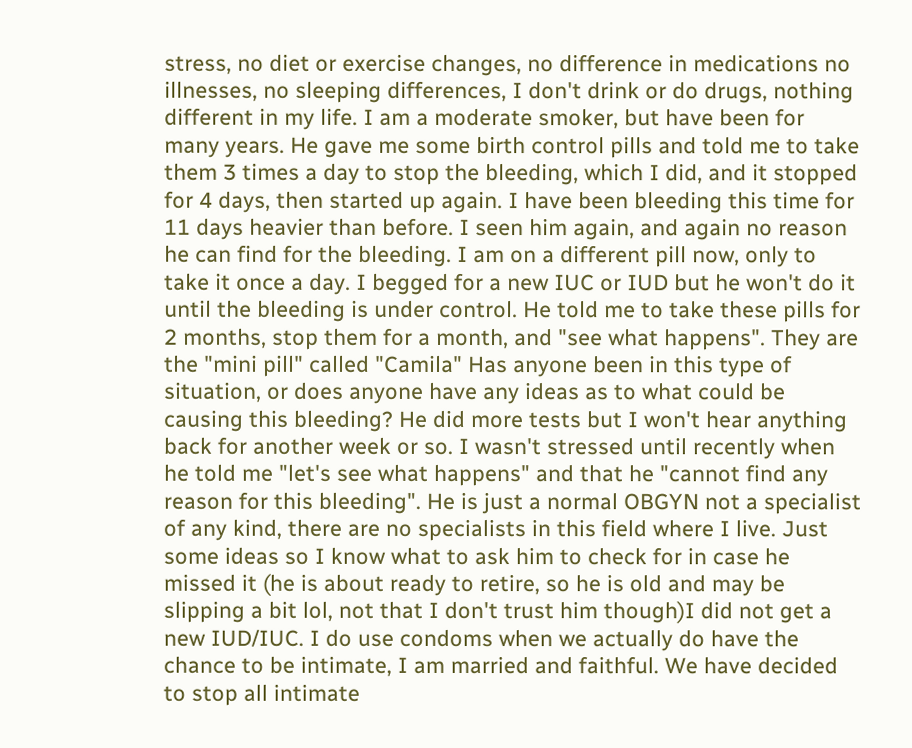stress, no diet or exercise changes, no difference in medications no illnesses, no sleeping differences, I don't drink or do drugs, nothing different in my life. I am a moderate smoker, but have been for many years. He gave me some birth control pills and told me to take them 3 times a day to stop the bleeding, which I did, and it stopped for 4 days, then started up again. I have been bleeding this time for 11 days heavier than before. I seen him again, and again no reason he can find for the bleeding. I am on a different pill now, only to take it once a day. I begged for a new IUC or IUD but he won't do it until the bleeding is under control. He told me to take these pills for 2 months, stop them for a month, and "see what happens". They are the "mini pill" called "Camila" Has anyone been in this type of situation, or does anyone have any ideas as to what could be causing this bleeding? He did more tests but I won't hear anything back for another week or so. I wasn't stressed until recently when he told me "let's see what happens" and that he "cannot find any reason for this bleeding". He is just a normal OBGYN not a specialist of any kind, there are no specialists in this field where I live. Just some ideas so I know what to ask him to check for in case he missed it (he is about ready to retire, so he is old and may be slipping a bit lol, not that I don't trust him though)I did not get a new IUD/IUC. I do use condoms when we actually do have the chance to be intimate, I am married and faithful. We have decided to stop all intimate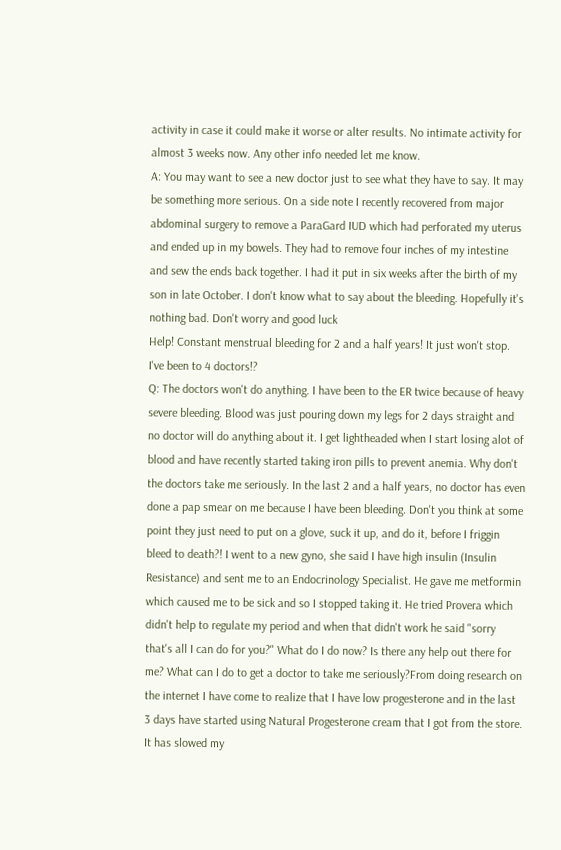activity in case it could make it worse or alter results. No intimate activity for almost 3 weeks now. Any other info needed let me know.
A: You may want to see a new doctor just to see what they have to say. It may be something more serious. On a side note I recently recovered from major abdominal surgery to remove a ParaGard IUD which had perforated my uterus and ended up in my bowels. They had to remove four inches of my intestine and sew the ends back together. I had it put in six weeks after the birth of my son in late October. I don't know what to say about the bleeding. Hopefully it's nothing bad. Don't worry and good luck
Help! Constant menstrual bleeding for 2 and a half years! It just won't stop. I've been to 4 doctors!?
Q: The doctors won't do anything. I have been to the ER twice because of heavy severe bleeding. Blood was just pouring down my legs for 2 days straight and no doctor will do anything about it. I get lightheaded when I start losing alot of blood and have recently started taking iron pills to prevent anemia. Why don't the doctors take me seriously. In the last 2 and a half years, no doctor has even done a pap smear on me because I have been bleeding. Don't you think at some point they just need to put on a glove, suck it up, and do it, before I friggin bleed to death?! I went to a new gyno, she said I have high insulin (Insulin Resistance) and sent me to an Endocrinology Specialist. He gave me metformin which caused me to be sick and so I stopped taking it. He tried Provera which didn't help to regulate my period and when that didn't work he said "sorry that's all I can do for you?" What do I do now? Is there any help out there for me? What can I do to get a doctor to take me seriously?From doing research on the internet I have come to realize that I have low progesterone and in the last 3 days have started using Natural Progesterone cream that I got from the store. It has slowed my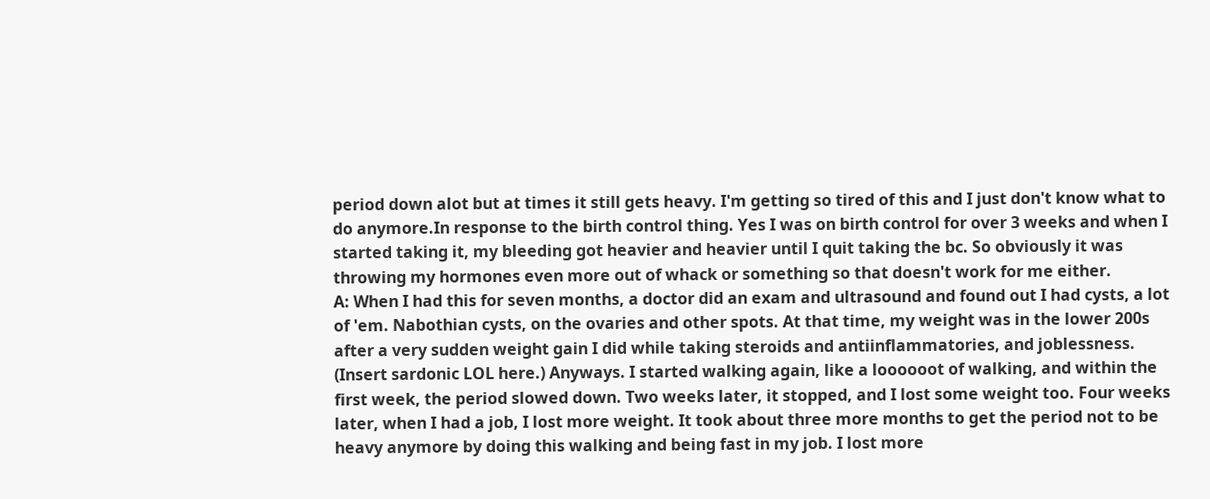period down alot but at times it still gets heavy. I'm getting so tired of this and I just don't know what to do anymore.In response to the birth control thing. Yes I was on birth control for over 3 weeks and when I started taking it, my bleeding got heavier and heavier until I quit taking the bc. So obviously it was throwing my hormones even more out of whack or something so that doesn't work for me either.
A: When I had this for seven months, a doctor did an exam and ultrasound and found out I had cysts, a lot of 'em. Nabothian cysts, on the ovaries and other spots. At that time, my weight was in the lower 200s after a very sudden weight gain I did while taking steroids and antiinflammatories, and joblessness. (Insert sardonic LOL here.) Anyways. I started walking again, like a loooooot of walking, and within the first week, the period slowed down. Two weeks later, it stopped, and I lost some weight too. Four weeks later, when I had a job, I lost more weight. It took about three more months to get the period not to be heavy anymore by doing this walking and being fast in my job. I lost more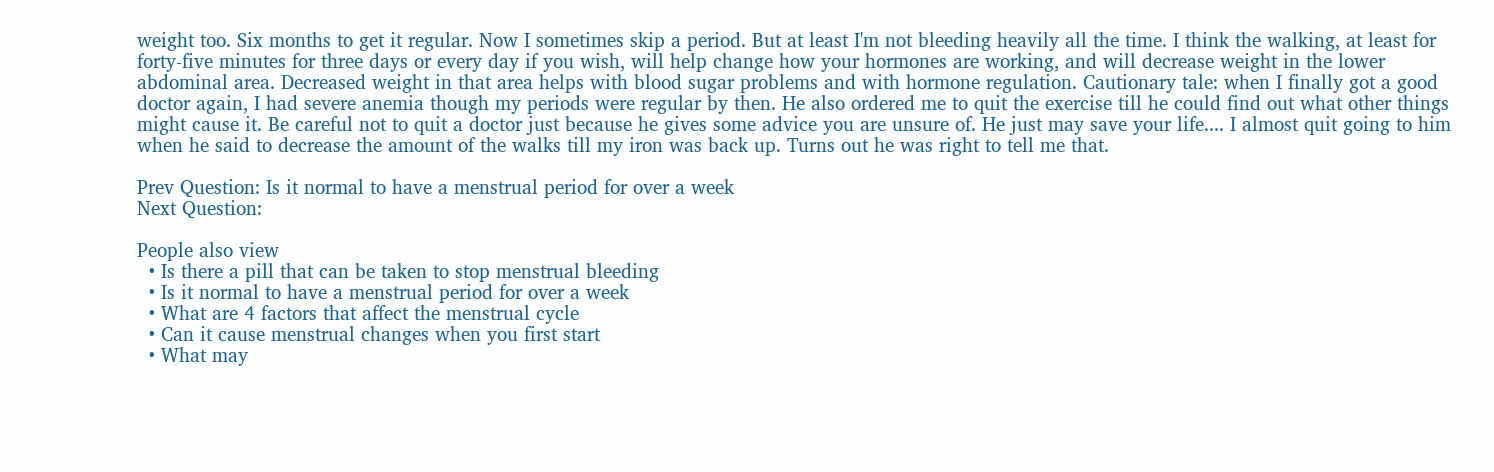weight too. Six months to get it regular. Now I sometimes skip a period. But at least I'm not bleeding heavily all the time. I think the walking, at least for forty-five minutes for three days or every day if you wish, will help change how your hormones are working, and will decrease weight in the lower abdominal area. Decreased weight in that area helps with blood sugar problems and with hormone regulation. Cautionary tale: when I finally got a good doctor again, I had severe anemia though my periods were regular by then. He also ordered me to quit the exercise till he could find out what other things might cause it. Be careful not to quit a doctor just because he gives some advice you are unsure of. He just may save your life.... I almost quit going to him when he said to decrease the amount of the walks till my iron was back up. Turns out he was right to tell me that.

Prev Question: Is it normal to have a menstrual period for over a week
Next Question:

People also view
  • Is there a pill that can be taken to stop menstrual bleeding
  • Is it normal to have a menstrual period for over a week
  • What are 4 factors that affect the menstrual cycle
  • Can it cause menstrual changes when you first start
  • What may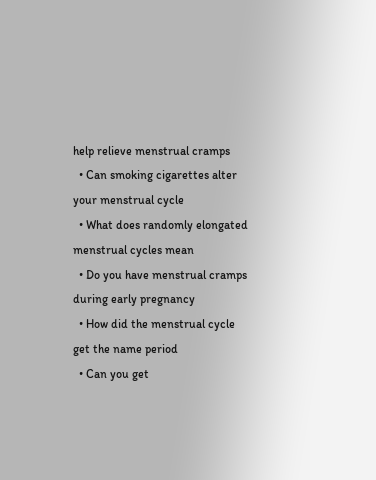help relieve menstrual cramps
  • Can smoking cigarettes alter your menstrual cycle
  • What does randomly elongated menstrual cycles mean
  • Do you have menstrual cramps during early pregnancy
  • How did the menstrual cycle get the name period
  • Can you get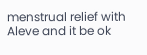menstrual relief with Aleve and it be ok